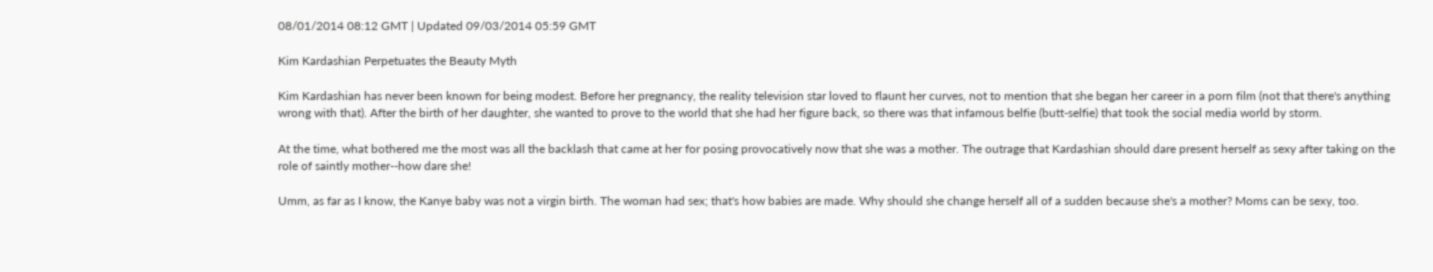08/01/2014 08:12 GMT | Updated 09/03/2014 05:59 GMT

Kim Kardashian Perpetuates the Beauty Myth

Kim Kardashian has never been known for being modest. Before her pregnancy, the reality television star loved to flaunt her curves, not to mention that she began her career in a porn film (not that there's anything wrong with that). After the birth of her daughter, she wanted to prove to the world that she had her figure back, so there was that infamous belfie (butt-selfie) that took the social media world by storm.

At the time, what bothered me the most was all the backlash that came at her for posing provocatively now that she was a mother. The outrage that Kardashian should dare present herself as sexy after taking on the role of saintly mother--how dare she!

Umm, as far as I know, the Kanye baby was not a virgin birth. The woman had sex; that's how babies are made. Why should she change herself all of a sudden because she's a mother? Moms can be sexy, too.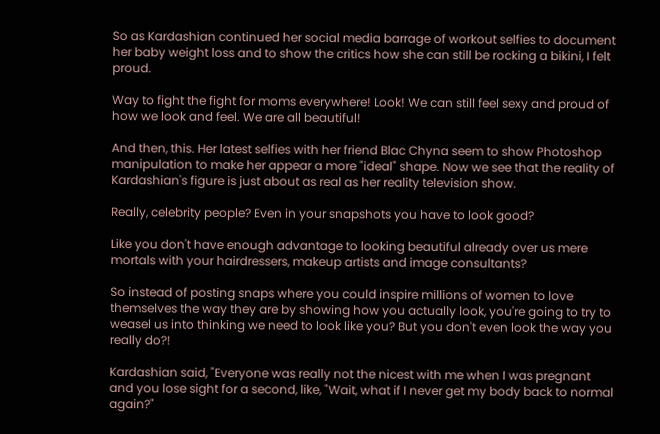So as Kardashian continued her social media barrage of workout selfies to document her baby weight loss and to show the critics how she can still be rocking a bikini, I felt proud.

Way to fight the fight for moms everywhere! Look! We can still feel sexy and proud of how we look and feel. We are all beautiful!

And then, this. Her latest selfies with her friend Blac Chyna seem to show Photoshop manipulation to make her appear a more "ideal" shape. Now we see that the reality of Kardashian's figure is just about as real as her reality television show.

Really, celebrity people? Even in your snapshots you have to look good?

Like you don't have enough advantage to looking beautiful already over us mere mortals with your hairdressers, makeup artists and image consultants?

So instead of posting snaps where you could inspire millions of women to love themselves the way they are by showing how you actually look, you're going to try to weasel us into thinking we need to look like you? But you don't even look the way you really do?!

Kardashian said, "Everyone was really not the nicest with me when I was pregnant and you lose sight for a second, like, "Wait, what if I never get my body back to normal again?"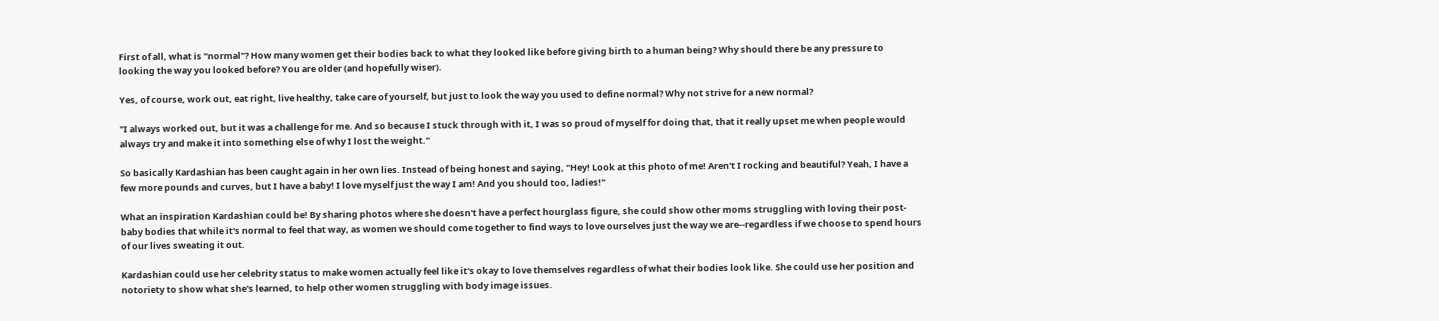First of all, what is "normal"? How many women get their bodies back to what they looked like before giving birth to a human being? Why should there be any pressure to looking the way you looked before? You are older (and hopefully wiser).

Yes, of course, work out, eat right, live healthy, take care of yourself, but just to look the way you used to define normal? Why not strive for a new normal?

"I always worked out, but it was a challenge for me. And so because I stuck through with it, I was so proud of myself for doing that, that it really upset me when people would always try and make it into something else of why I lost the weight."

So basically Kardashian has been caught again in her own lies. Instead of being honest and saying, "Hey! Look at this photo of me! Aren't I rocking and beautiful? Yeah, I have a few more pounds and curves, but I have a baby! I love myself just the way I am! And you should too, ladies!"

What an inspiration Kardashian could be! By sharing photos where she doesn't have a perfect hourglass figure, she could show other moms struggling with loving their post-baby bodies that while it's normal to feel that way, as women we should come together to find ways to love ourselves just the way we are--regardless if we choose to spend hours of our lives sweating it out.

Kardashian could use her celebrity status to make women actually feel like it's okay to love themselves regardless of what their bodies look like. She could use her position and notoriety to show what she's learned, to help other women struggling with body image issues.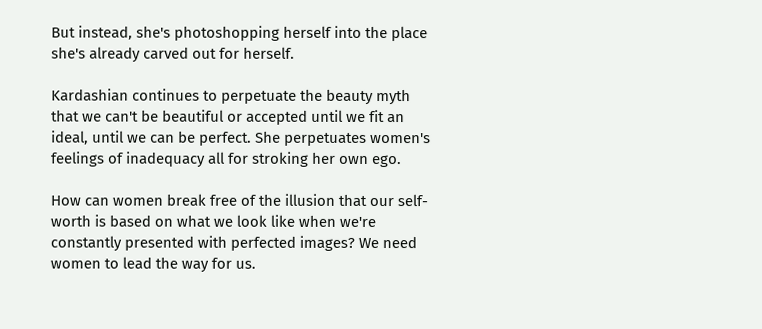But instead, she's photoshopping herself into the place she's already carved out for herself.

Kardashian continues to perpetuate the beauty myth that we can't be beautiful or accepted until we fit an ideal, until we can be perfect. She perpetuates women's feelings of inadequacy all for stroking her own ego.

How can women break free of the illusion that our self-worth is based on what we look like when we're constantly presented with perfected images? We need women to lead the way for us.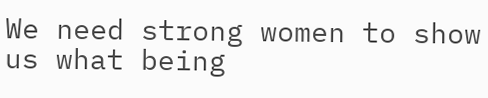We need strong women to show us what being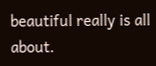beautiful really is all about.